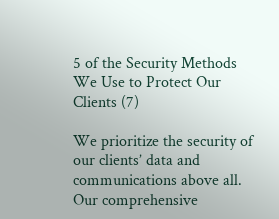5 of the Security Methods We Use to Protect Our Clients (7)

We prioritize the security of our clients’ data and communications above all. Our comprehensive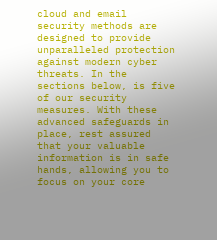cloud and email security methods are designed to provide unparalleled protection against modern cyber threats. In the sections below, is five of our security measures. With these advanced safeguards in place, rest assured that your valuable information is in safe hands, allowing you to focus on your core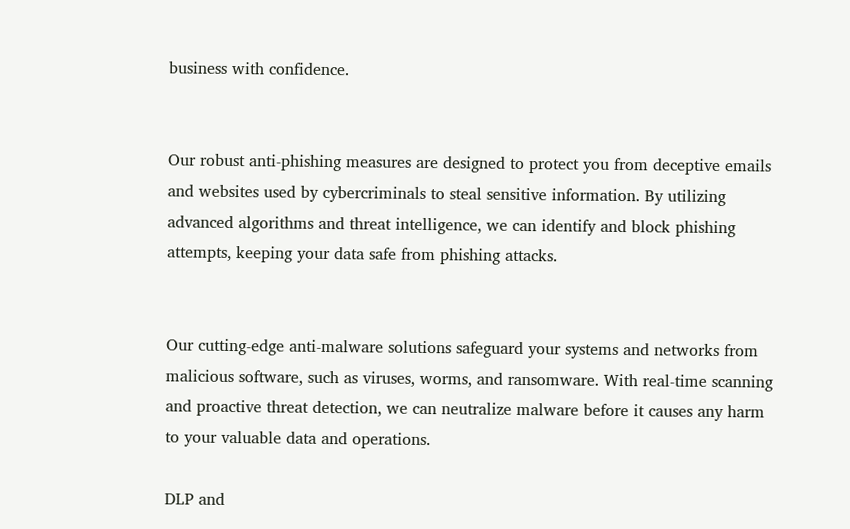business with confidence.


Our robust anti-phishing measures are designed to protect you from deceptive emails and websites used by cybercriminals to steal sensitive information. By utilizing advanced algorithms and threat intelligence, we can identify and block phishing attempts, keeping your data safe from phishing attacks.


Our cutting-edge anti-malware solutions safeguard your systems and networks from malicious software, such as viruses, worms, and ransomware. With real-time scanning and proactive threat detection, we can neutralize malware before it causes any harm to your valuable data and operations.

DLP and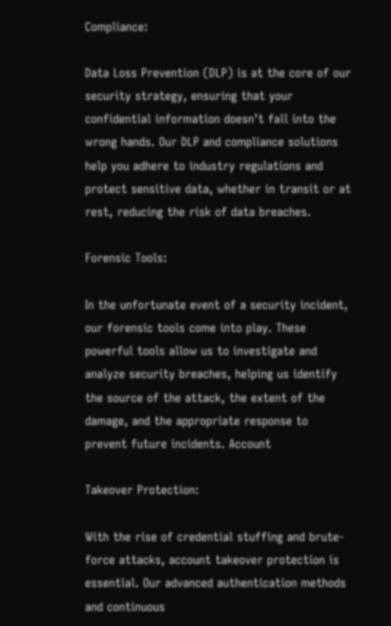Compliance:

Data Loss Prevention (DLP) is at the core of our security strategy, ensuring that your confidential information doesn’t fall into the wrong hands. Our DLP and compliance solutions help you adhere to industry regulations and protect sensitive data, whether in transit or at rest, reducing the risk of data breaches.

Forensic Tools:

In the unfortunate event of a security incident, our forensic tools come into play. These powerful tools allow us to investigate and analyze security breaches, helping us identify the source of the attack, the extent of the damage, and the appropriate response to prevent future incidents. Account

Takeover Protection:

With the rise of credential stuffing and brute-force attacks, account takeover protection is essential. Our advanced authentication methods and continuous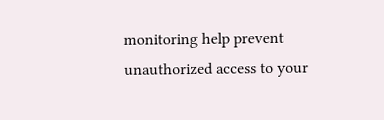monitoring help prevent unauthorized access to your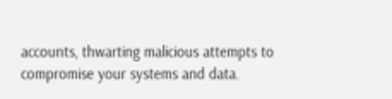accounts, thwarting malicious attempts to compromise your systems and data.